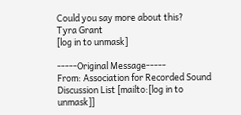Could you say more about this?
Tyra Grant
[log in to unmask]

-----Original Message-----
From: Association for Recorded Sound Discussion List [mailto:[log in to unmask]]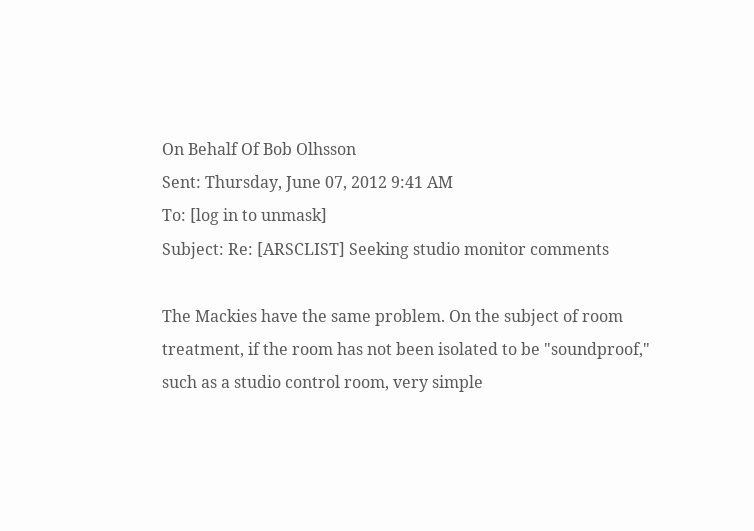On Behalf Of Bob Olhsson
Sent: Thursday, June 07, 2012 9:41 AM
To: [log in to unmask]
Subject: Re: [ARSCLIST] Seeking studio monitor comments

The Mackies have the same problem. On the subject of room treatment, if the room has not been isolated to be "soundproof," such as a studio control room, very simple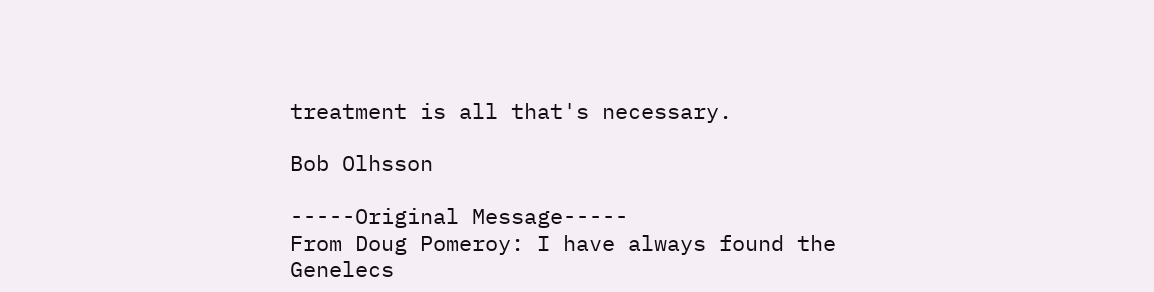treatment is all that's necessary.

Bob Olhsson

-----Original Message-----
From Doug Pomeroy: I have always found the Genelecs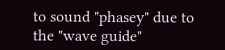to sound "phasey" due to
the "wave guide"